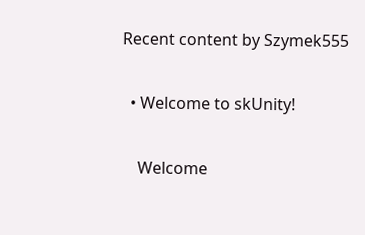Recent content by Szymek555

  • Welcome to skUnity!

    Welcome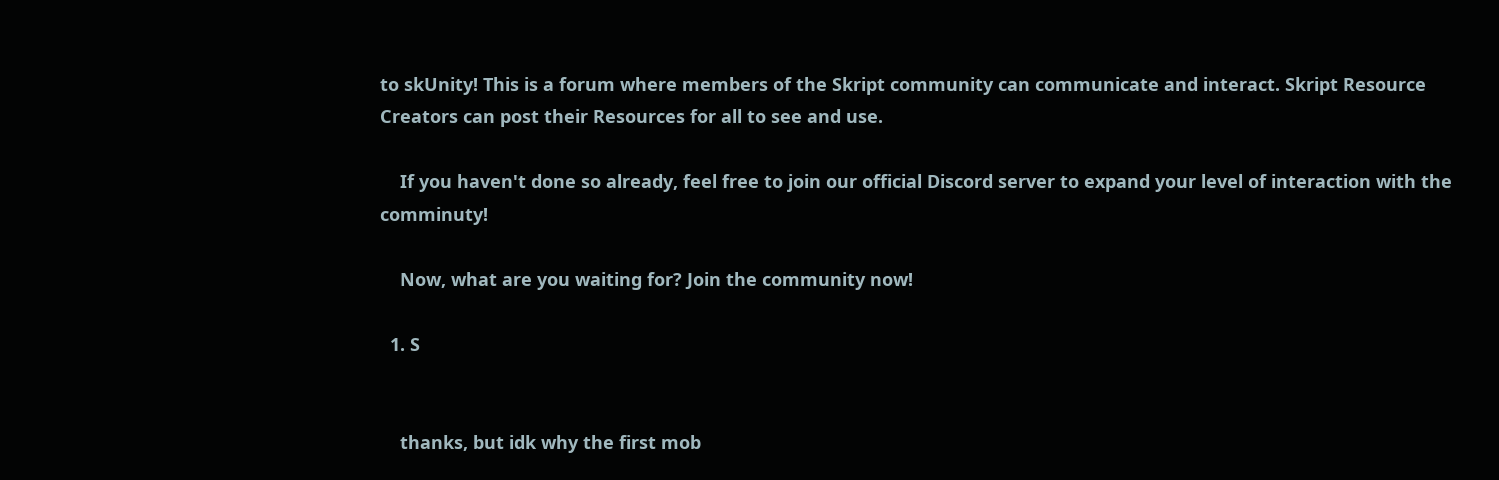to skUnity! This is a forum where members of the Skript community can communicate and interact. Skript Resource Creators can post their Resources for all to see and use.

    If you haven't done so already, feel free to join our official Discord server to expand your level of interaction with the comminuty!

    Now, what are you waiting for? Join the community now!

  1. S


    thanks, but idk why the first mob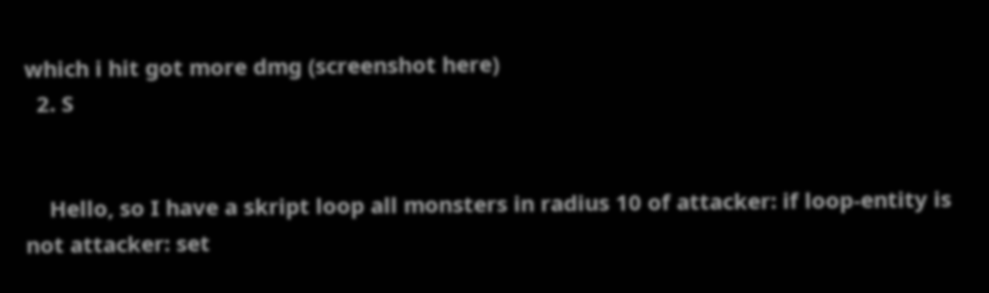which i hit got more dmg (screenshot here)
  2. S


    Hello, so I have a skript loop all monsters in radius 10 of attacker: if loop-entity is not attacker: set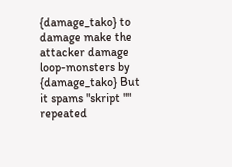{damage_tako} to damage make the attacker damage loop-monsters by {damage_tako} But it spams "skript "" repeated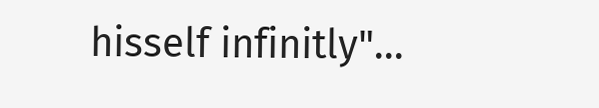hisself infinitly"...